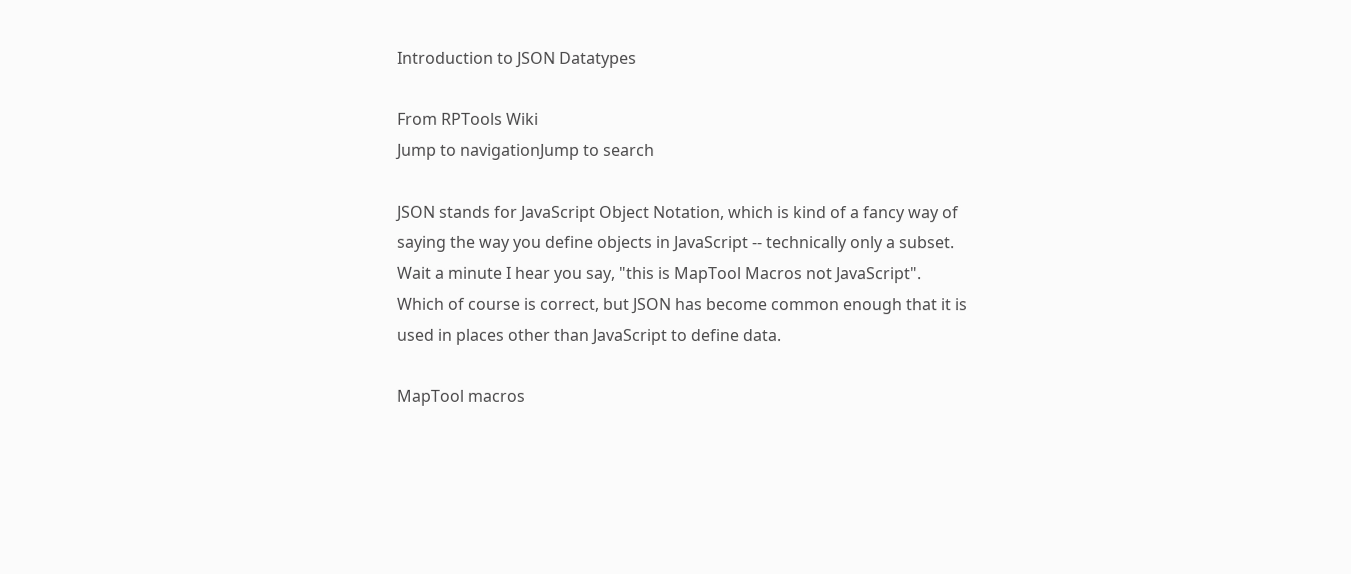Introduction to JSON Datatypes

From RPTools Wiki
Jump to navigationJump to search

JSON stands for JavaScript Object Notation, which is kind of a fancy way of saying the way you define objects in JavaScript -- technically only a subset. Wait a minute I hear you say, "this is MapTool Macros not JavaScript". Which of course is correct, but JSON has become common enough that it is used in places other than JavaScript to define data.

MapTool macros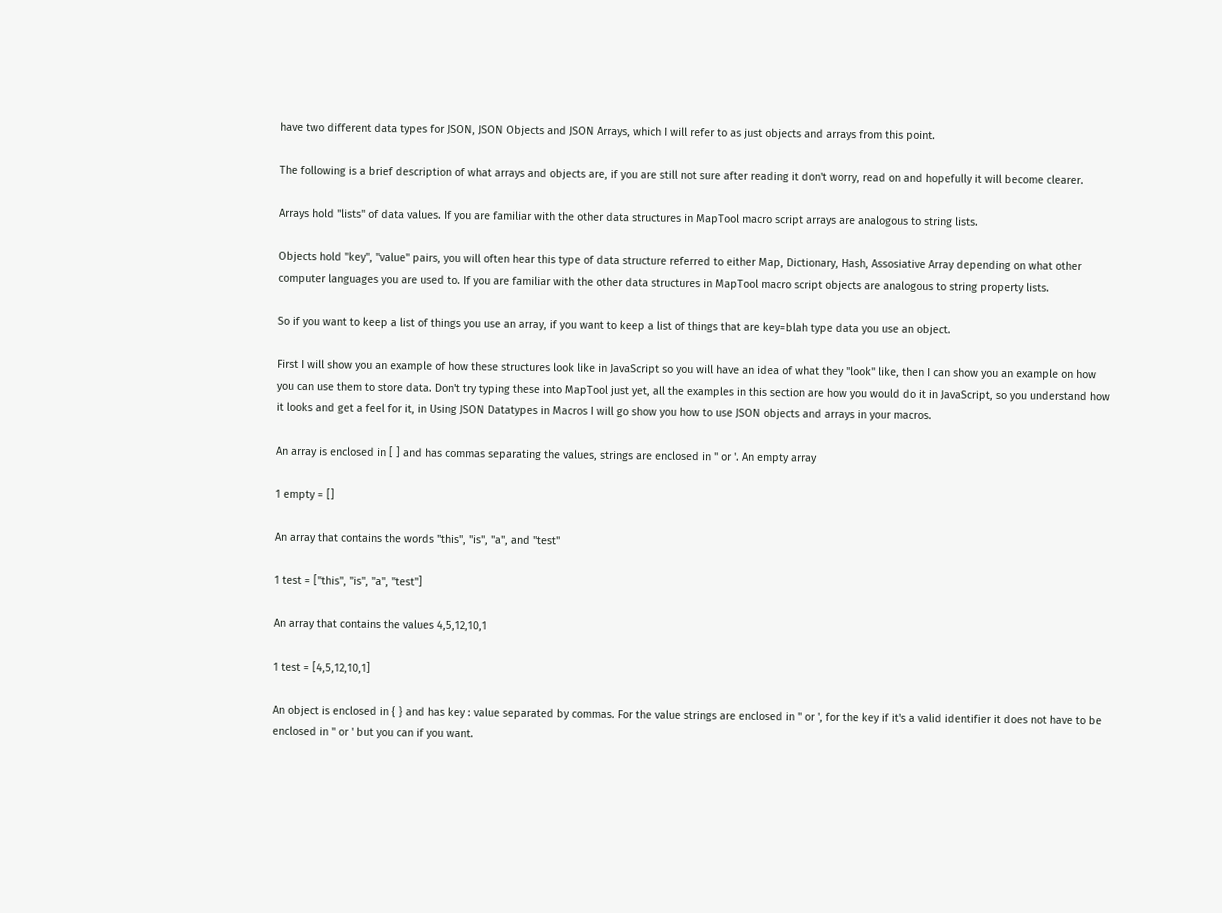have two different data types for JSON, JSON Objects and JSON Arrays, which I will refer to as just objects and arrays from this point.

The following is a brief description of what arrays and objects are, if you are still not sure after reading it don't worry, read on and hopefully it will become clearer.

Arrays hold "lists" of data values. If you are familiar with the other data structures in MapTool macro script arrays are analogous to string lists.

Objects hold "key", "value" pairs, you will often hear this type of data structure referred to either Map, Dictionary, Hash, Assosiative Array depending on what other computer languages you are used to. If you are familiar with the other data structures in MapTool macro script objects are analogous to string property lists.

So if you want to keep a list of things you use an array, if you want to keep a list of things that are key=blah type data you use an object.

First I will show you an example of how these structures look like in JavaScript so you will have an idea of what they "look" like, then I can show you an example on how you can use them to store data. Don't try typing these into MapTool just yet, all the examples in this section are how you would do it in JavaScript, so you understand how it looks and get a feel for it, in Using JSON Datatypes in Macros I will go show you how to use JSON objects and arrays in your macros.

An array is enclosed in [ ] and has commas separating the values, strings are enclosed in " or '. An empty array

1 empty = []

An array that contains the words "this", "is", "a", and "test"

1 test = ["this", "is", "a", "test"]

An array that contains the values 4,5,12,10,1

1 test = [4,5,12,10,1]

An object is enclosed in { } and has key : value separated by commas. For the value strings are enclosed in " or ', for the key if it's a valid identifier it does not have to be enclosed in " or ' but you can if you want.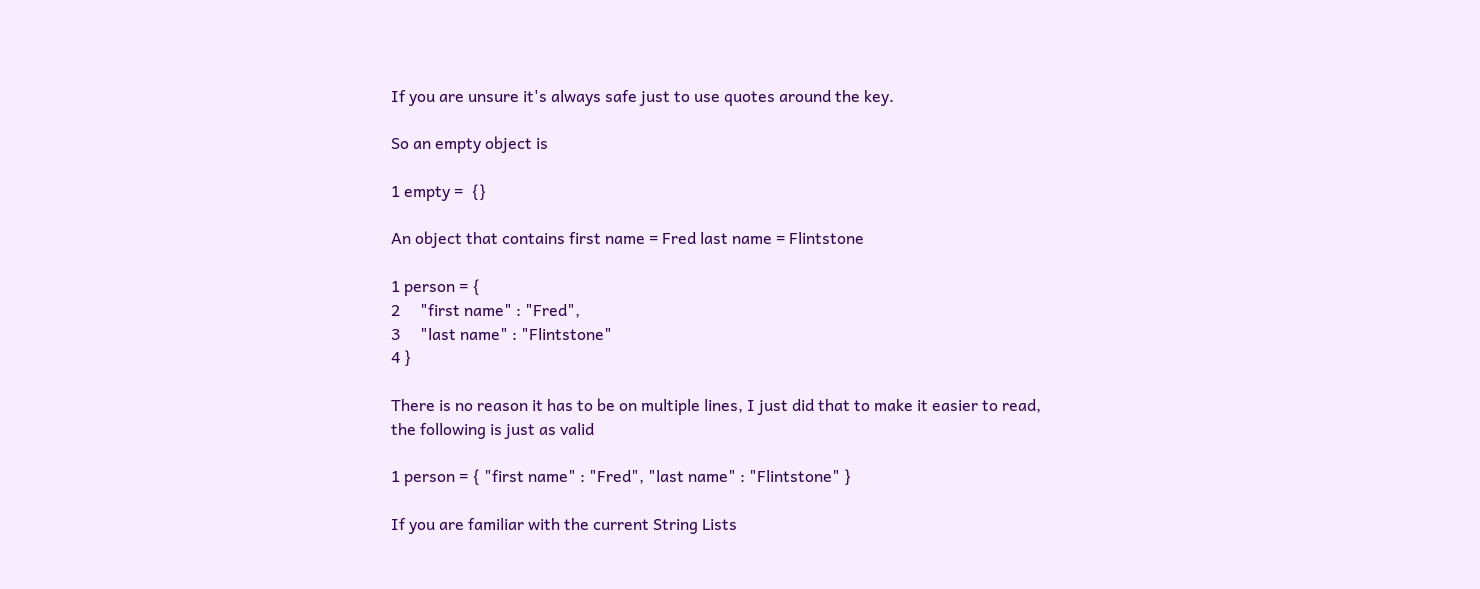If you are unsure it's always safe just to use quotes around the key.

So an empty object is

1 empty =  {}

An object that contains first name = Fred last name = Flintstone

1 person = {
2     "first name" : "Fred",
3     "last name" : "Flintstone"
4 }

There is no reason it has to be on multiple lines, I just did that to make it easier to read, the following is just as valid

1 person = { "first name" : "Fred", "last name" : "Flintstone" }

If you are familiar with the current String Lists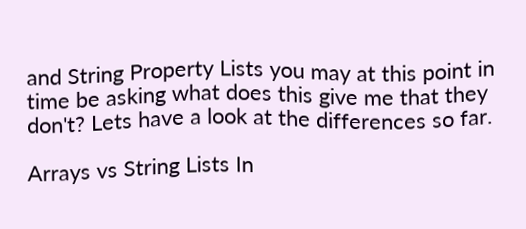and String Property Lists you may at this point in time be asking what does this give me that they don't? Lets have a look at the differences so far.

Arrays vs String Lists In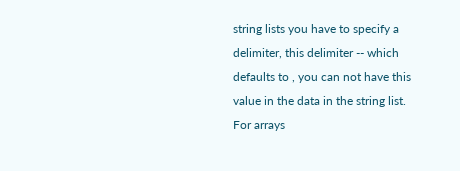string lists you have to specify a delimiter, this delimiter -- which defaults to , you can not have this value in the data in the string list. For arrays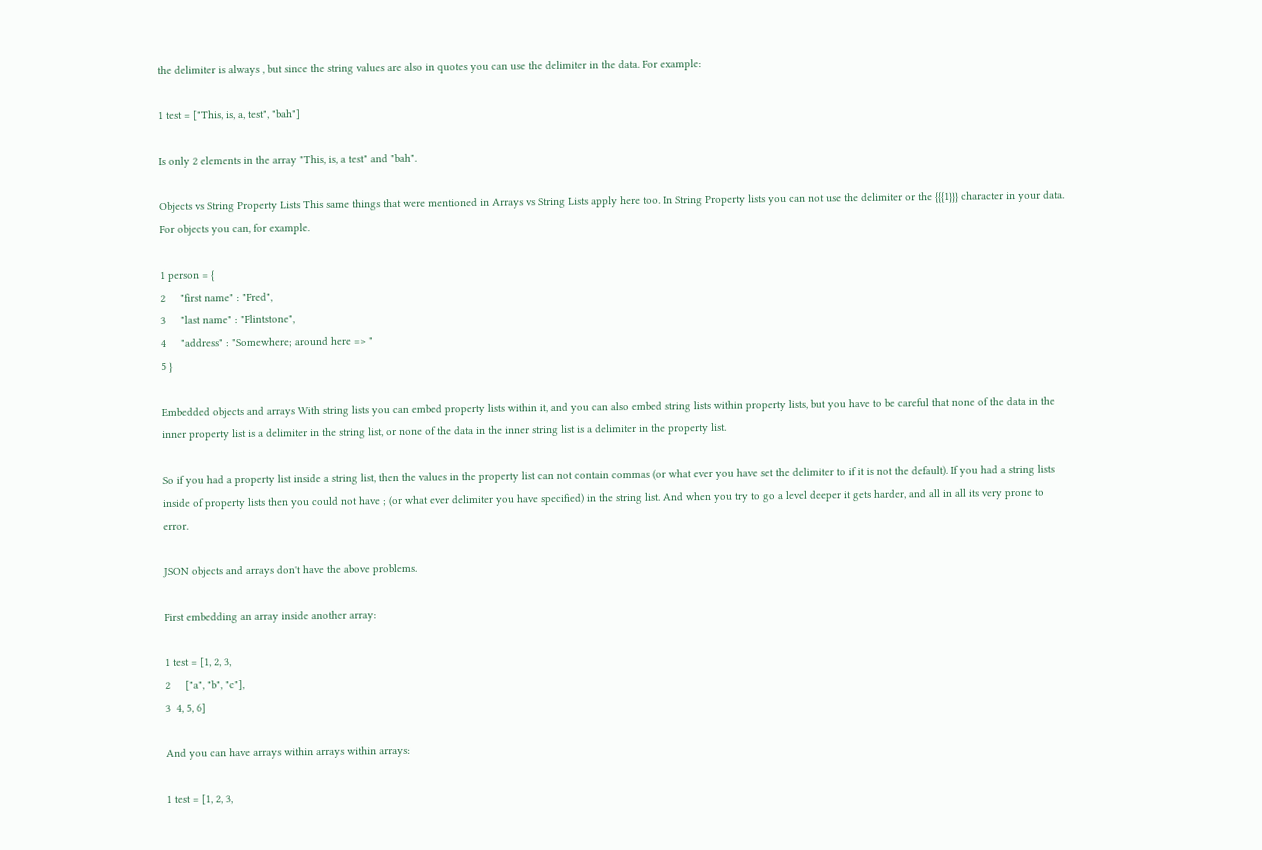the delimiter is always , but since the string values are also in quotes you can use the delimiter in the data. For example:

1 test = ["This, is, a, test", "bah"]

Is only 2 elements in the array "This, is, a test" and "bah".

Objects vs String Property Lists This same things that were mentioned in Arrays vs String Lists apply here too. In String Property lists you can not use the delimiter or the {{{1}}} character in your data. For objects you can, for example.

1 person = {
2     "first name" : "Fred",
3     "last name" : "Flintstone",
4     "address" : "Somewhere; around here => "
5 }

Embedded objects and arrays With string lists you can embed property lists within it, and you can also embed string lists within property lists, but you have to be careful that none of the data in the inner property list is a delimiter in the string list, or none of the data in the inner string list is a delimiter in the property list.

So if you had a property list inside a string list, then the values in the property list can not contain commas (or what ever you have set the delimiter to if it is not the default). If you had a string lists inside of property lists then you could not have ; (or what ever delimiter you have specified) in the string list. And when you try to go a level deeper it gets harder, and all in all its very prone to error.

JSON objects and arrays don't have the above problems.

First embedding an array inside another array:

1 test = [1, 2, 3,
2     ["a", "b", "c"],
3  4, 5, 6]

And you can have arrays within arrays within arrays:

1 test = [1, 2, 3,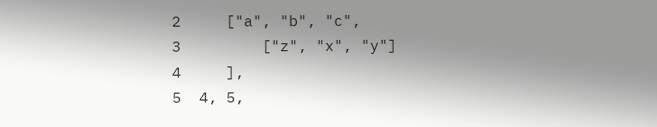2     ["a", "b", "c",
3         ["z", "x", "y"]
4     ],
5  4, 5,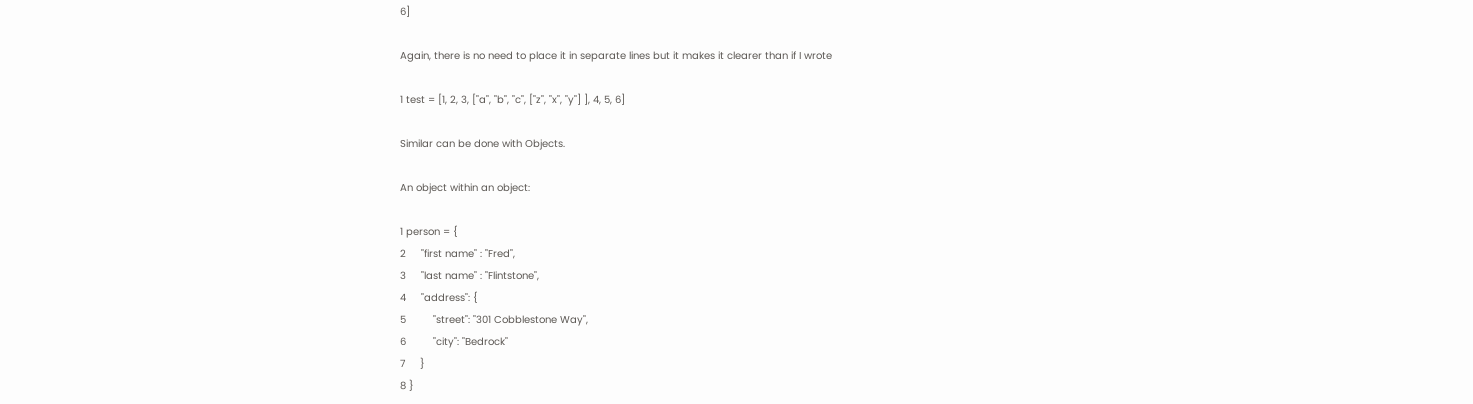6]

Again, there is no need to place it in separate lines but it makes it clearer than if I wrote

1 test = [1, 2, 3, ["a", "b", "c", ["z", "x", "y"] ], 4, 5, 6]

Similar can be done with Objects.

An object within an object:

1 person = {
2     "first name" : "Fred",
3     "last name" : "Flintstone",
4     "address": {
5         "street": "301 Cobblestone Way",
6         "city": "Bedrock"
7     }
8 }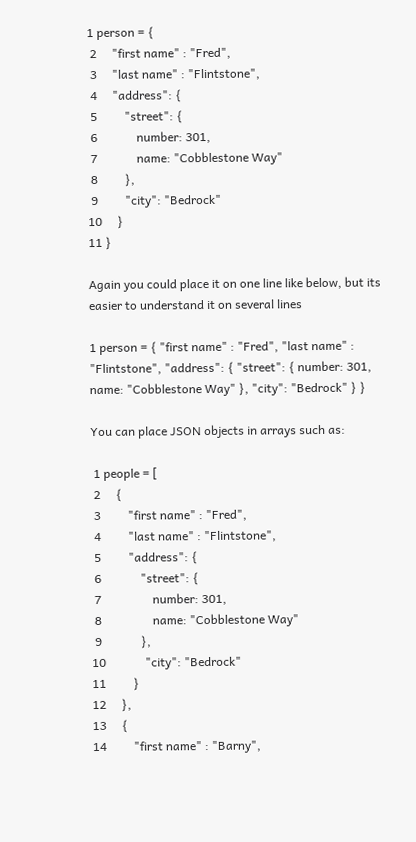1 person = {
 2     "first name" : "Fred",
 3     "last name" : "Flintstone",
 4     "address": {
 5         "street": {
 6             number: 301,
 7             name: "Cobblestone Way"
 8         },
 9         "city": "Bedrock"
10     }
11 }

Again you could place it on one line like below, but its easier to understand it on several lines

1 person = { "first name" : "Fred", "last name" : "Flintstone", "address": { "street": { number: 301, name: "Cobblestone Way" }, "city": "Bedrock" } }

You can place JSON objects in arrays such as:

 1 people = [
 2     {
 3         "first name" : "Fred",
 4         "last name" : "Flintstone",
 5         "address": {
 6             "street": {
 7                 number: 301,
 8                 name: "Cobblestone Way"
 9             },
10             "city": "Bedrock"
11         }
12     },
13     {
14         "first name" : "Barny",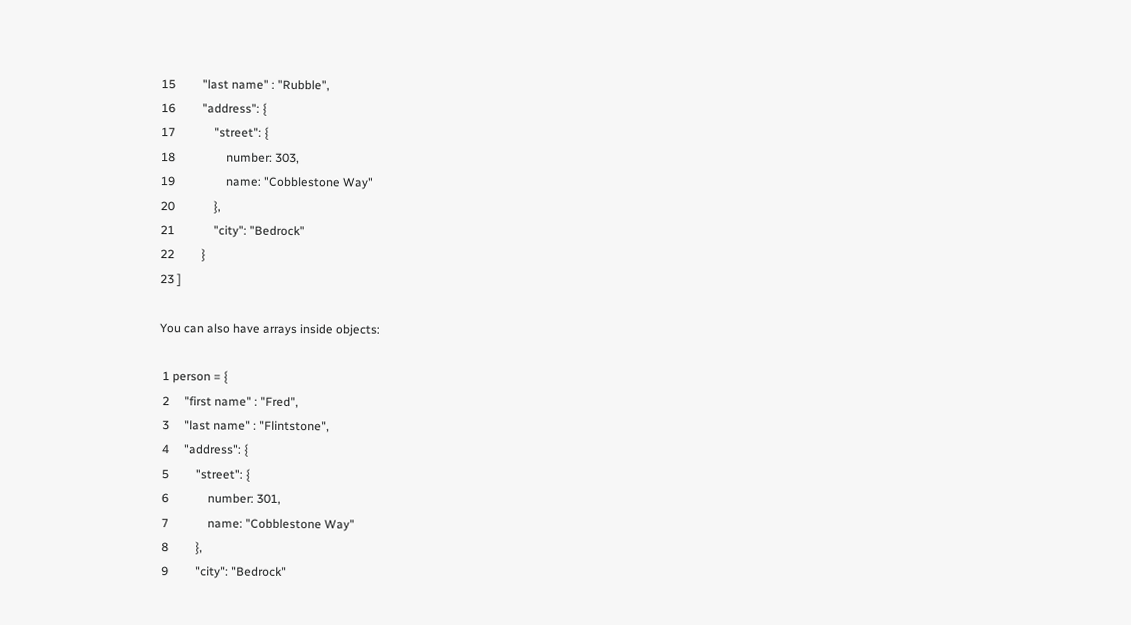15         "last name" : "Rubble",
16         "address": {
17             "street": {
18                 number: 303,
19                 name: "Cobblestone Way"
20             },
21             "city": "Bedrock"
22         }
23 ]

You can also have arrays inside objects:

 1 person = {
 2     "first name" : "Fred",
 3     "last name" : "Flintstone",
 4     "address": {
 5         "street": {
 6             number: 301,
 7             name: "Cobblestone Way"
 8         },
 9         "city": "Bedrock"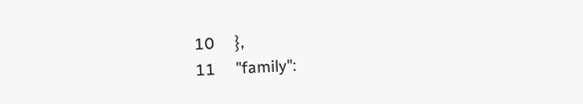10     },
11     "family":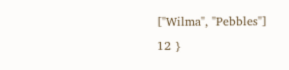["Wilma", "Pebbles"]
12 }